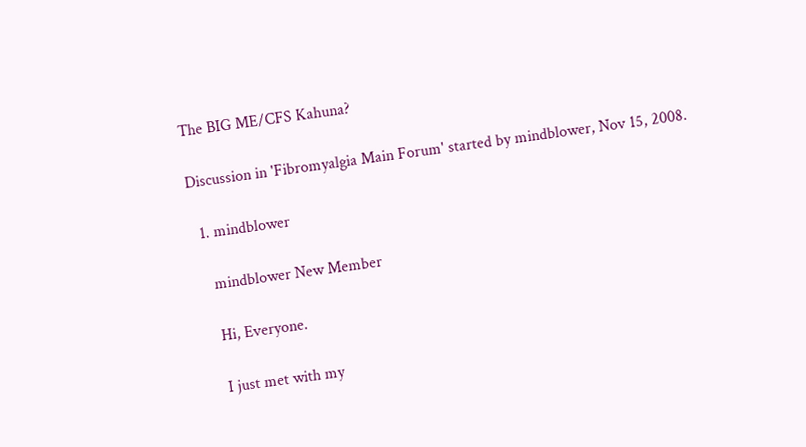The BIG ME/CFS Kahuna?

Discussion in 'Fibromyalgia Main Forum' started by mindblower, Nov 15, 2008.

  1. mindblower

    mindblower New Member

    Hi, Everyone.

    I just met with my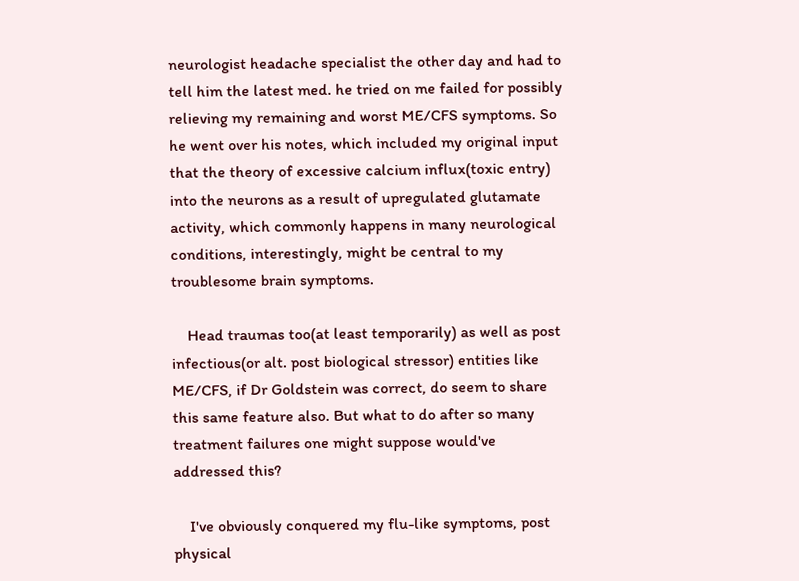neurologist headache specialist the other day and had to tell him the latest med. he tried on me failed for possibly relieving my remaining and worst ME/CFS symptoms. So he went over his notes, which included my original input that the theory of excessive calcium influx(toxic entry) into the neurons as a result of upregulated glutamate activity, which commonly happens in many neurological conditions, interestingly, might be central to my troublesome brain symptoms.

    Head traumas too(at least temporarily) as well as post infectious(or alt. post biological stressor) entities like ME/CFS, if Dr Goldstein was correct, do seem to share this same feature also. But what to do after so many treatment failures one might suppose would've addressed this?

    I've obviously conquered my flu-like symptoms, post physical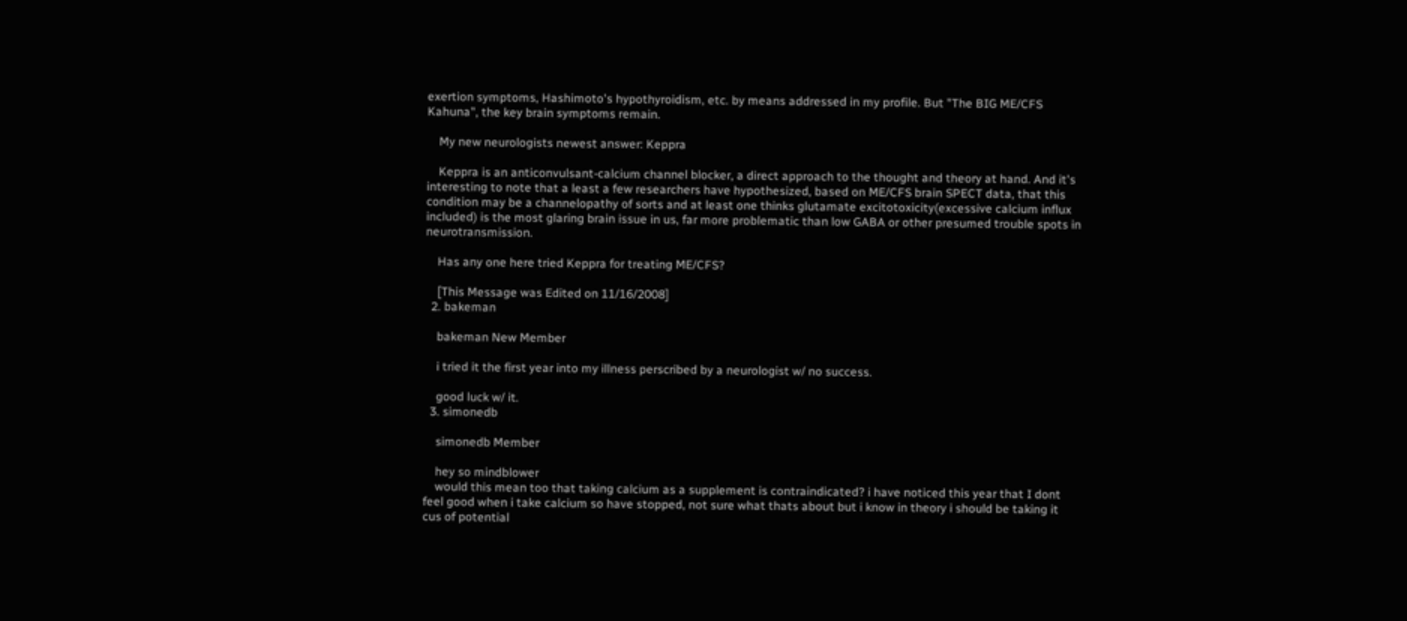exertion symptoms, Hashimoto's hypothyroidism, etc. by means addressed in my profile. But "The BIG ME/CFS Kahuna", the key brain symptoms remain.

    My new neurologists newest answer: Keppra

    Keppra is an anticonvulsant-calcium channel blocker, a direct approach to the thought and theory at hand. And it's interesting to note that a least a few researchers have hypothesized, based on ME/CFS brain SPECT data, that this condition may be a channelopathy of sorts and at least one thinks glutamate excitotoxicity(excessive calcium influx included) is the most glaring brain issue in us, far more problematic than low GABA or other presumed trouble spots in neurotransmission.

    Has any one here tried Keppra for treating ME/CFS?

    [This Message was Edited on 11/16/2008]
  2. bakeman

    bakeman New Member

    i tried it the first year into my illness perscribed by a neurologist w/ no success.

    good luck w/ it.
  3. simonedb

    simonedb Member

    hey so mindblower
    would this mean too that taking calcium as a supplement is contraindicated? i have noticed this year that I dont feel good when i take calcium so have stopped, not sure what thats about but i know in theory i should be taking it cus of potential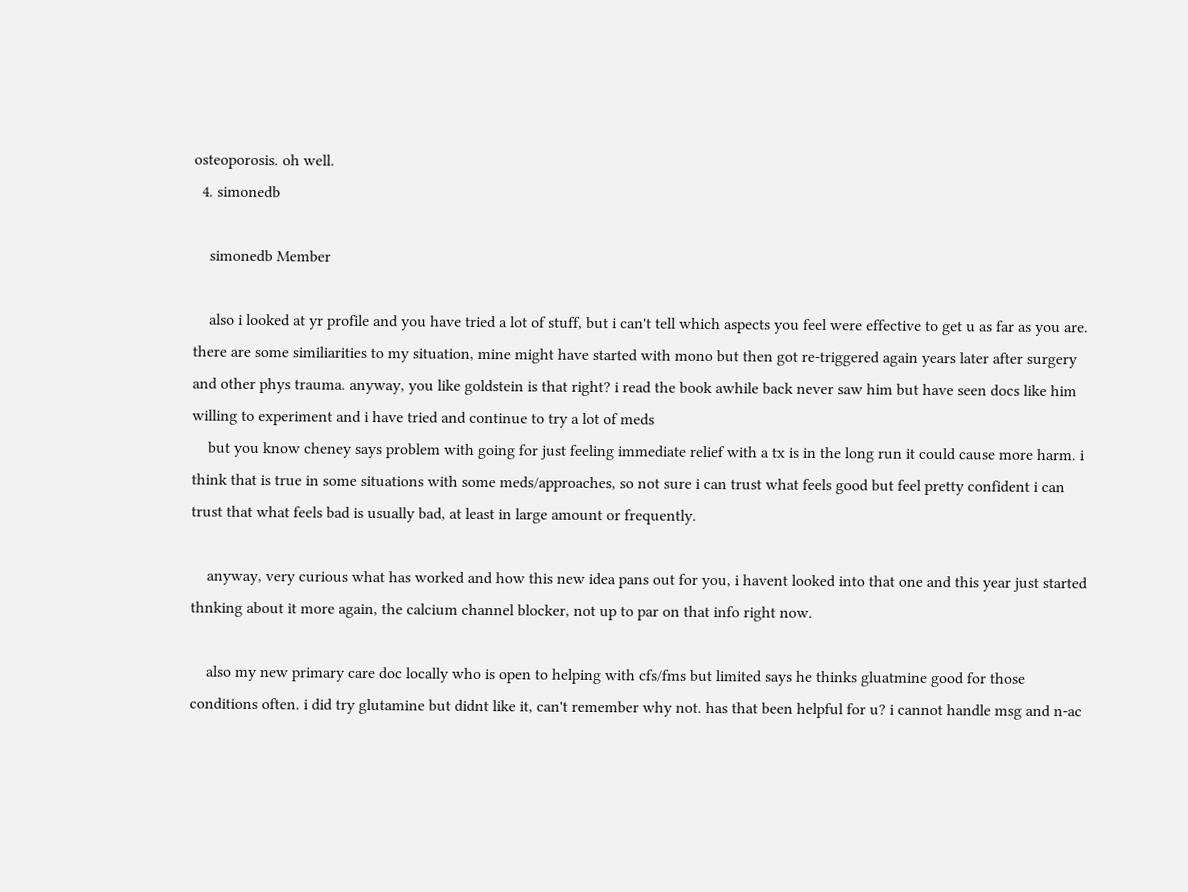osteoporosis. oh well.
  4. simonedb

    simonedb Member

    also i looked at yr profile and you have tried a lot of stuff, but i can't tell which aspects you feel were effective to get u as far as you are. there are some similiarities to my situation, mine might have started with mono but then got re-triggered again years later after surgery and other phys trauma. anyway, you like goldstein is that right? i read the book awhile back never saw him but have seen docs like him willing to experiment and i have tried and continue to try a lot of meds
    but you know cheney says problem with going for just feeling immediate relief with a tx is in the long run it could cause more harm. i think that is true in some situations with some meds/approaches, so not sure i can trust what feels good but feel pretty confident i can trust that what feels bad is usually bad, at least in large amount or frequently.

    anyway, very curious what has worked and how this new idea pans out for you, i havent looked into that one and this year just started thnking about it more again, the calcium channel blocker, not up to par on that info right now.

    also my new primary care doc locally who is open to helping with cfs/fms but limited says he thinks gluatmine good for those conditions often. i did try glutamine but didnt like it, can't remember why not. has that been helpful for u? i cannot handle msg and n-ac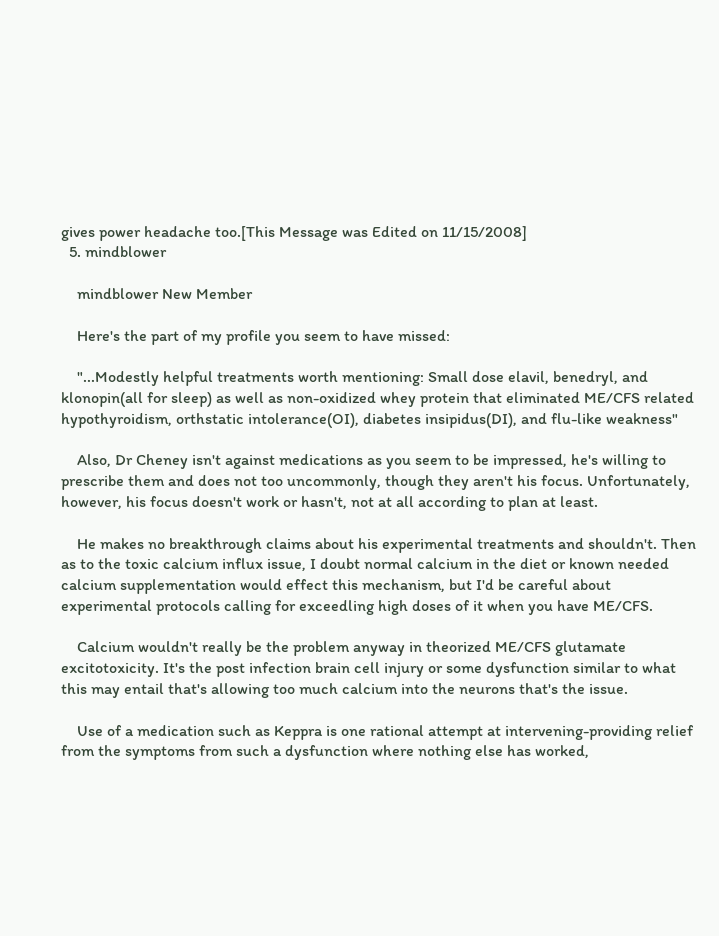gives power headache too.[This Message was Edited on 11/15/2008]
  5. mindblower

    mindblower New Member

    Here's the part of my profile you seem to have missed:

    "...Modestly helpful treatments worth mentioning: Small dose elavil, benedryl, and klonopin(all for sleep) as well as non-oxidized whey protein that eliminated ME/CFS related hypothyroidism, orthstatic intolerance(OI), diabetes insipidus(DI), and flu-like weakness"

    Also, Dr Cheney isn't against medications as you seem to be impressed, he's willing to prescribe them and does not too uncommonly, though they aren't his focus. Unfortunately, however, his focus doesn't work or hasn't, not at all according to plan at least.

    He makes no breakthrough claims about his experimental treatments and shouldn't. Then as to the toxic calcium influx issue, I doubt normal calcium in the diet or known needed calcium supplementation would effect this mechanism, but I'd be careful about experimental protocols calling for exceedling high doses of it when you have ME/CFS.

    Calcium wouldn't really be the problem anyway in theorized ME/CFS glutamate excitotoxicity. It's the post infection brain cell injury or some dysfunction similar to what this may entail that's allowing too much calcium into the neurons that's the issue.

    Use of a medication such as Keppra is one rational attempt at intervening-providing relief from the symptoms from such a dysfunction where nothing else has worked,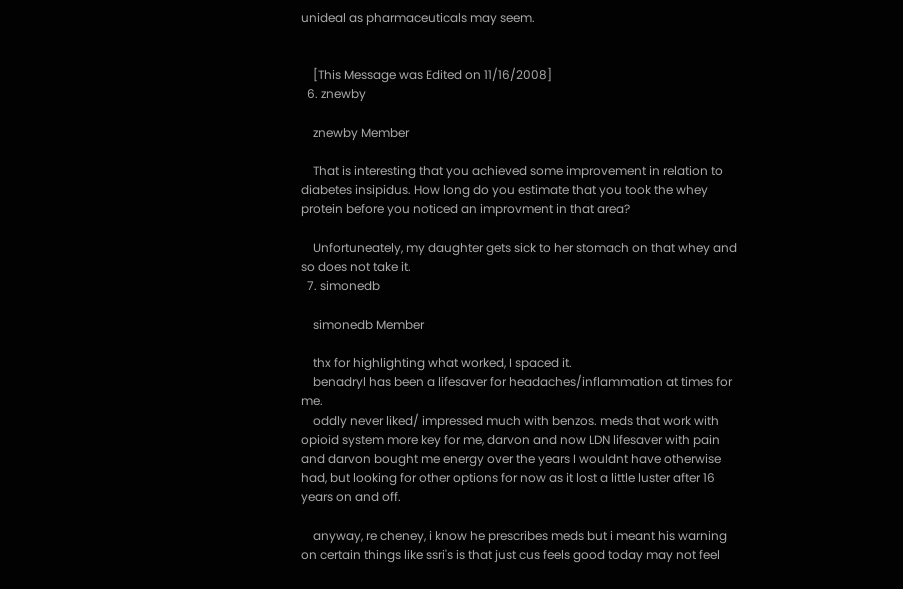unideal as pharmaceuticals may seem.


    [This Message was Edited on 11/16/2008]
  6. znewby

    znewby Member

    That is interesting that you achieved some improvement in relation to diabetes insipidus. How long do you estimate that you took the whey protein before you noticed an improvment in that area?

    Unfortuneately, my daughter gets sick to her stomach on that whey and so does not take it.
  7. simonedb

    simonedb Member

    thx for highlighting what worked, I spaced it.
    benadryl has been a lifesaver for headaches/inflammation at times for me.
    oddly never liked/ impressed much with benzos. meds that work with opioid system more key for me, darvon and now LDN lifesaver with pain and darvon bought me energy over the years I wouldnt have otherwise had, but looking for other options for now as it lost a little luster after 16 years on and off.

    anyway, re cheney, i know he prescribes meds but i meant his warning on certain things like ssri's is that just cus feels good today may not feel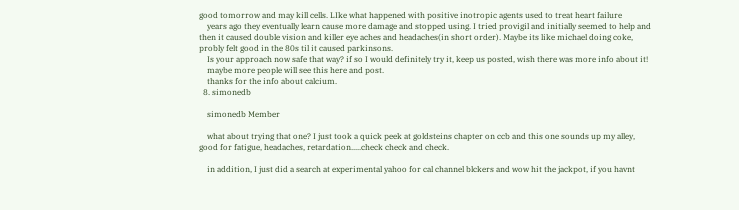good tomorrow and may kill cells. LIke what happened with positive inotropic agents used to treat heart failure
    years ago they eventually learn cause more damage and stopped using. I tried provigil and initially seemed to help and then it caused double vision and killer eye aches and headaches(in short order). Maybe its like michael doing coke, probly felt good in the 80s til it caused parkinsons.
    Is your approach now safe that way? if so I would definitely try it, keep us posted, wish there was more info about it!
    maybe more people will see this here and post.
    thanks for the info about calcium.
  8. simonedb

    simonedb Member

    what about trying that one? I just took a quick peek at goldsteins chapter on ccb and this one sounds up my alley, good for fatigue, headaches, retardation.....check check and check.

    in addition, I just did a search at experimental yahoo for cal channel blckers and wow hit the jackpot, if you havnt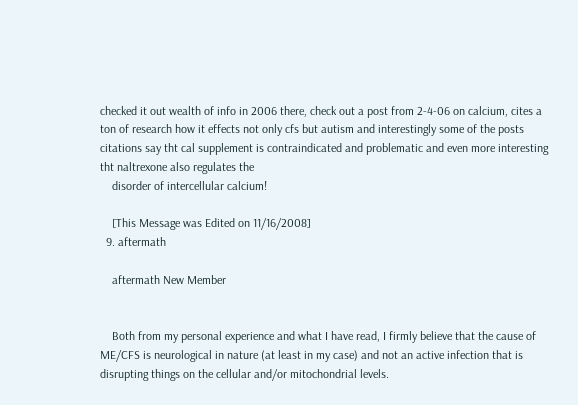checked it out wealth of info in 2006 there, check out a post from 2-4-06 on calcium, cites a ton of research how it effects not only cfs but autism and interestingly some of the posts citations say tht cal supplement is contraindicated and problematic and even more interesting tht naltrexone also regulates the
    disorder of intercellular calcium!

    [This Message was Edited on 11/16/2008]
  9. aftermath

    aftermath New Member


    Both from my personal experience and what I have read, I firmly believe that the cause of ME/CFS is neurological in nature (at least in my case) and not an active infection that is disrupting things on the cellular and/or mitochondrial levels.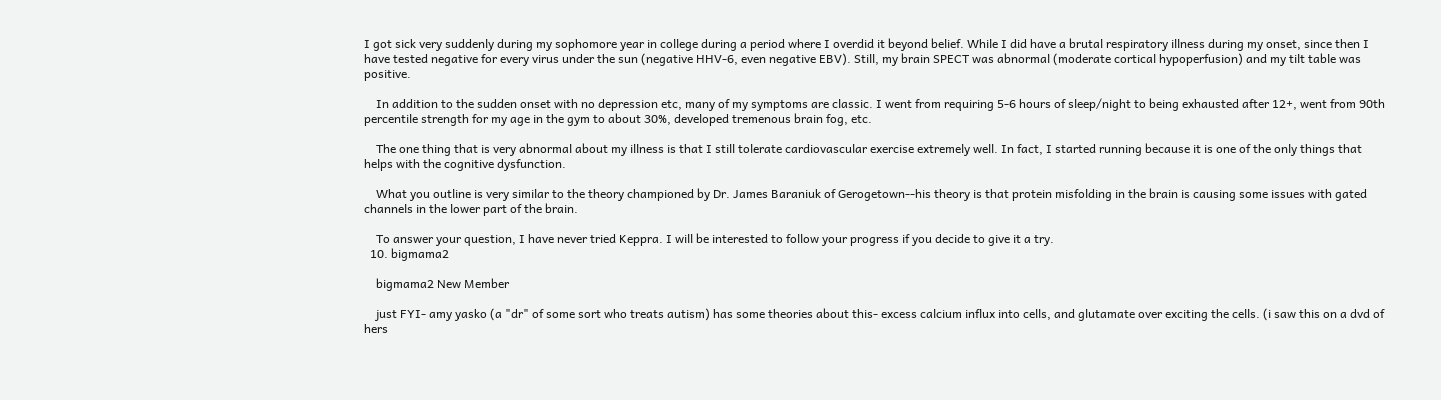I got sick very suddenly during my sophomore year in college during a period where I overdid it beyond belief. While I did have a brutal respiratory illness during my onset, since then I have tested negative for every virus under the sun (negative HHV-6, even negative EBV). Still, my brain SPECT was abnormal (moderate cortical hypoperfusion) and my tilt table was positive.

    In addition to the sudden onset with no depression etc, many of my symptoms are classic. I went from requiring 5-6 hours of sleep/night to being exhausted after 12+, went from 90th percentile strength for my age in the gym to about 30%, developed tremenous brain fog, etc.

    The one thing that is very abnormal about my illness is that I still tolerate cardiovascular exercise extremely well. In fact, I started running because it is one of the only things that helps with the cognitive dysfunction.

    What you outline is very similar to the theory championed by Dr. James Baraniuk of Gerogetown--his theory is that protein misfolding in the brain is causing some issues with gated channels in the lower part of the brain.

    To answer your question, I have never tried Keppra. I will be interested to follow your progress if you decide to give it a try.
  10. bigmama2

    bigmama2 New Member

    just FYI- amy yasko (a "dr" of some sort who treats autism) has some theories about this- excess calcium influx into cells, and glutamate over exciting the cells. (i saw this on a dvd of hers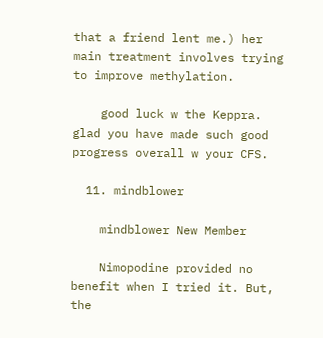that a friend lent me.) her main treatment involves trying to improve methylation.

    good luck w the Keppra. glad you have made such good progress overall w your CFS.

  11. mindblower

    mindblower New Member

    Nimopodine provided no benefit when I tried it. But, the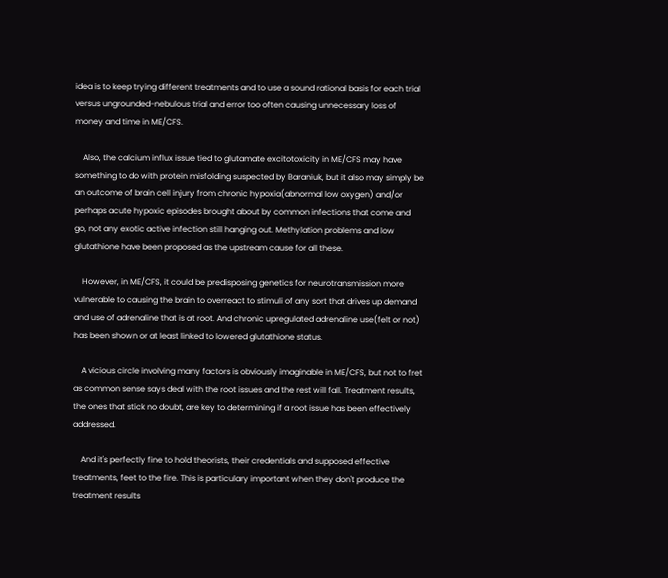idea is to keep trying different treatments and to use a sound rational basis for each trial versus ungrounded-nebulous trial and error too often causing unnecessary loss of money and time in ME/CFS.

    Also, the calcium influx issue tied to glutamate excitotoxicity in ME/CFS may have something to do with protein misfolding suspected by Baraniuk, but it also may simply be an outcome of brain cell injury from chronic hypoxia(abnormal low oxygen) and/or perhaps acute hypoxic episodes brought about by common infections that come and go, not any exotic active infection still hanging out. Methylation problems and low glutathione have been proposed as the upstream cause for all these.

    However, in ME/CFS, it could be predisposing genetics for neurotransmission more vulnerable to causing the brain to overreact to stimuli of any sort that drives up demand and use of adrenaline that is at root. And chronic upregulated adrenaline use(felt or not) has been shown or at least linked to lowered glutathione status.

    A vicious circle involving many factors is obviously imaginable in ME/CFS, but not to fret as common sense says deal with the root issues and the rest will fall. Treatment results, the ones that stick no doubt, are key to determining if a root issue has been effectively addressed.

    And it's perfectly fine to hold theorists, their credentials and supposed effective treatments, feet to the fire. This is particulary important when they don't produce the treatment results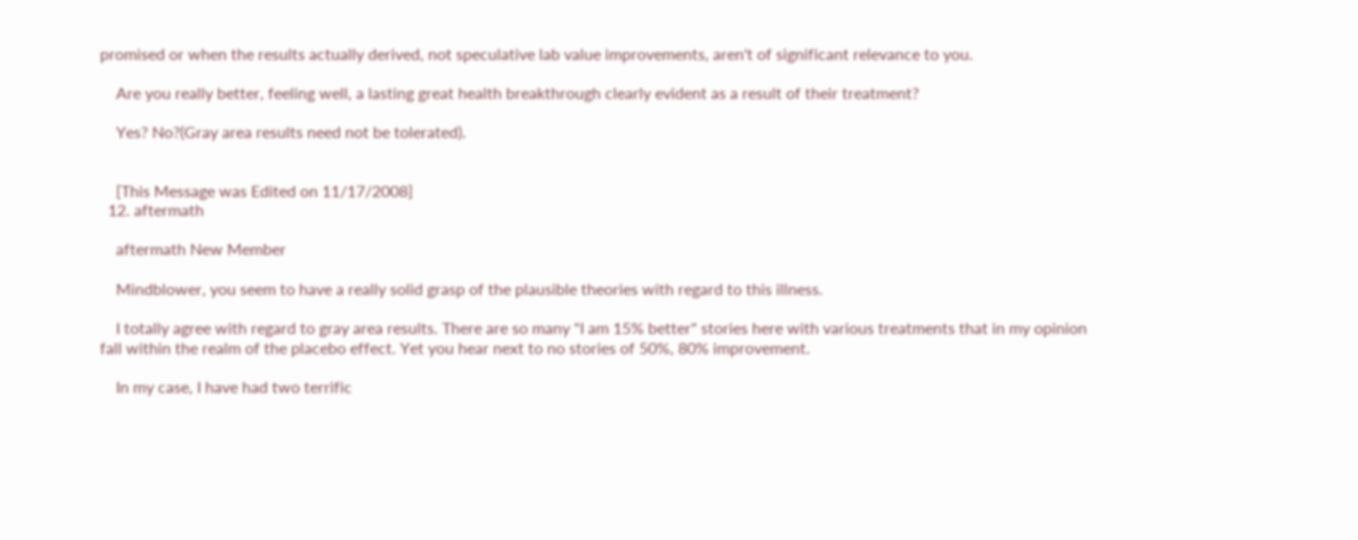promised or when the results actually derived, not speculative lab value improvements, aren't of significant relevance to you.

    Are you really better, feeling well, a lasting great health breakthrough clearly evident as a result of their treatment?

    Yes? No?(Gray area results need not be tolerated).


    [This Message was Edited on 11/17/2008]
  12. aftermath

    aftermath New Member

    Mindblower, you seem to have a really solid grasp of the plausible theories with regard to this illness.

    I totally agree with regard to gray area results. There are so many "I am 15% better" stories here with various treatments that in my opinion fall within the realm of the placebo effect. Yet you hear next to no stories of 50%, 80% improvement.

    In my case, I have had two terrific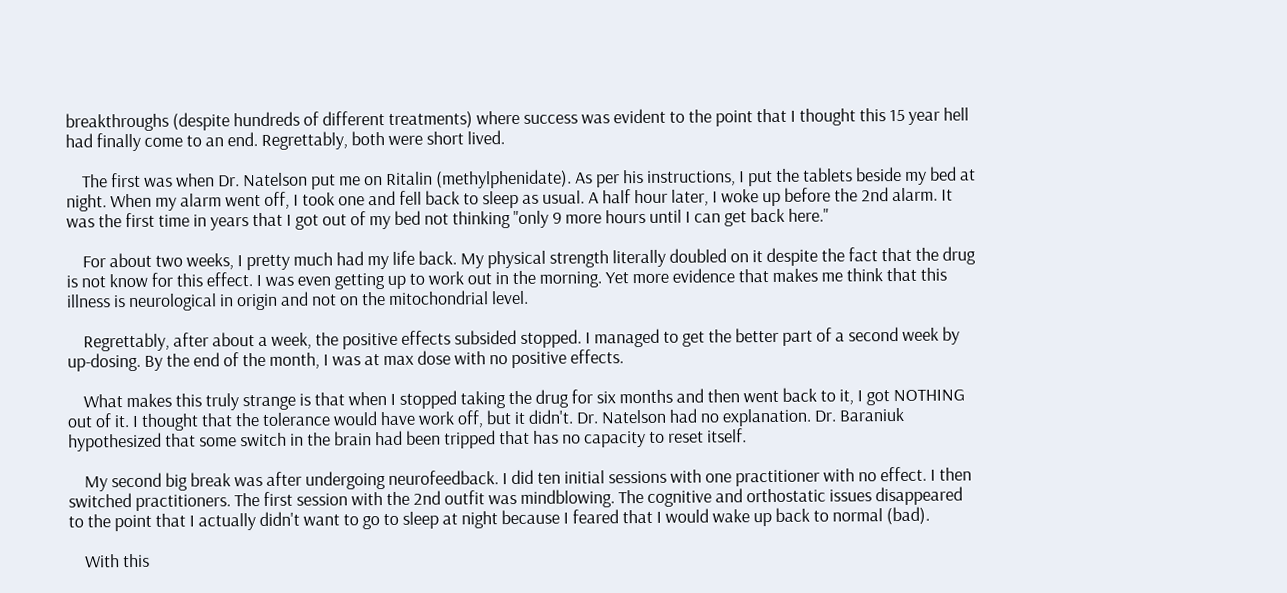breakthroughs (despite hundreds of different treatments) where success was evident to the point that I thought this 15 year hell had finally come to an end. Regrettably, both were short lived.

    The first was when Dr. Natelson put me on Ritalin (methylphenidate). As per his instructions, I put the tablets beside my bed at night. When my alarm went off, I took one and fell back to sleep as usual. A half hour later, I woke up before the 2nd alarm. It was the first time in years that I got out of my bed not thinking "only 9 more hours until I can get back here."

    For about two weeks, I pretty much had my life back. My physical strength literally doubled on it despite the fact that the drug is not know for this effect. I was even getting up to work out in the morning. Yet more evidence that makes me think that this illness is neurological in origin and not on the mitochondrial level.

    Regrettably, after about a week, the positive effects subsided stopped. I managed to get the better part of a second week by up-dosing. By the end of the month, I was at max dose with no positive effects.

    What makes this truly strange is that when I stopped taking the drug for six months and then went back to it, I got NOTHING out of it. I thought that the tolerance would have work off, but it didn't. Dr. Natelson had no explanation. Dr. Baraniuk hypothesized that some switch in the brain had been tripped that has no capacity to reset itself.

    My second big break was after undergoing neurofeedback. I did ten initial sessions with one practitioner with no effect. I then switched practitioners. The first session with the 2nd outfit was mindblowing. The cognitive and orthostatic issues disappeared to the point that I actually didn't want to go to sleep at night because I feared that I would wake up back to normal (bad).

    With this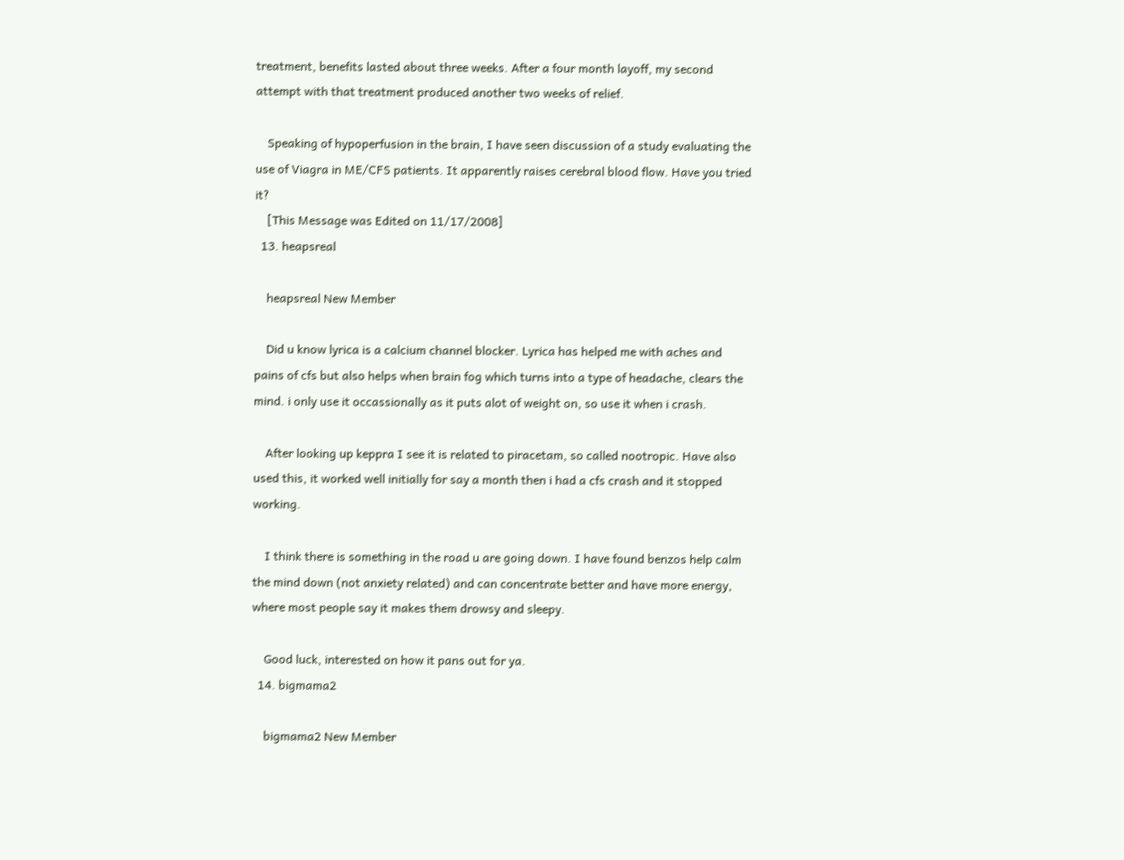treatment, benefits lasted about three weeks. After a four month layoff, my second attempt with that treatment produced another two weeks of relief.

    Speaking of hypoperfusion in the brain, I have seen discussion of a study evaluating the use of Viagra in ME/CFS patients. It apparently raises cerebral blood flow. Have you tried it?
    [This Message was Edited on 11/17/2008]
  13. heapsreal

    heapsreal New Member

    Did u know lyrica is a calcium channel blocker. Lyrica has helped me with aches and pains of cfs but also helps when brain fog which turns into a type of headache, clears the mind. i only use it occassionally as it puts alot of weight on, so use it when i crash.

    After looking up keppra I see it is related to piracetam, so called nootropic. Have also used this, it worked well initially for say a month then i had a cfs crash and it stopped working.

    I think there is something in the road u are going down. I have found benzos help calm the mind down (not anxiety related) and can concentrate better and have more energy, where most people say it makes them drowsy and sleepy.

    Good luck, interested on how it pans out for ya.
  14. bigmama2

    bigmama2 New Member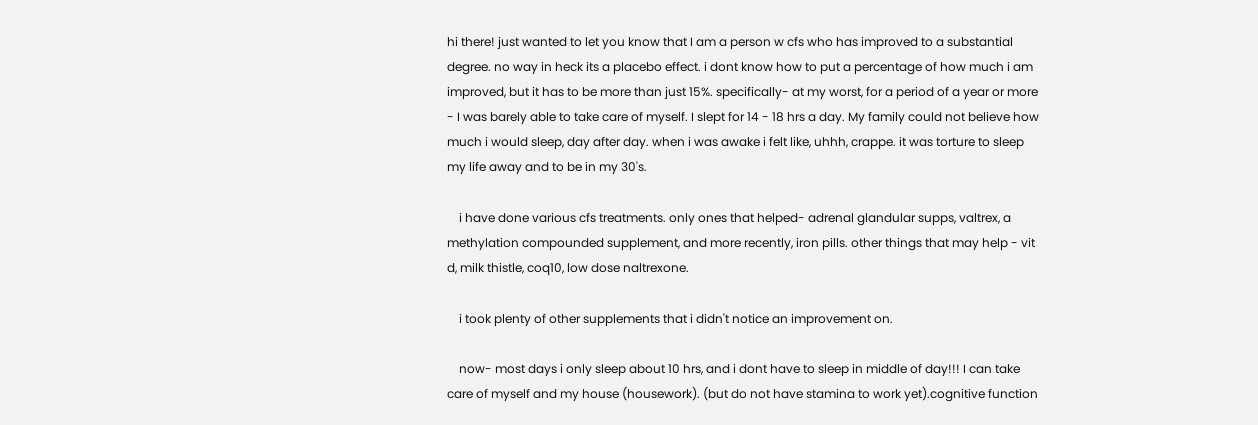hi there! just wanted to let you know that I am a person w cfs who has improved to a substantial degree. no way in heck its a placebo effect. i dont know how to put a percentage of how much i am improved, but it has to be more than just 15%. specifically- at my worst, for a period of a year or more - I was barely able to take care of myself. I slept for 14 - 18 hrs a day. My family could not believe how much i would sleep, day after day. when i was awake i felt like, uhhh, crappe. it was torture to sleep my life away and to be in my 30's.

    i have done various cfs treatments. only ones that helped- adrenal glandular supps, valtrex, a methylation compounded supplement, and more recently, iron pills. other things that may help - vit d, milk thistle, coq10, low dose naltrexone.

    i took plenty of other supplements that i didn't notice an improvement on.

    now- most days i only sleep about 10 hrs, and i dont have to sleep in middle of day!!! I can take care of myself and my house (housework). (but do not have stamina to work yet).cognitive function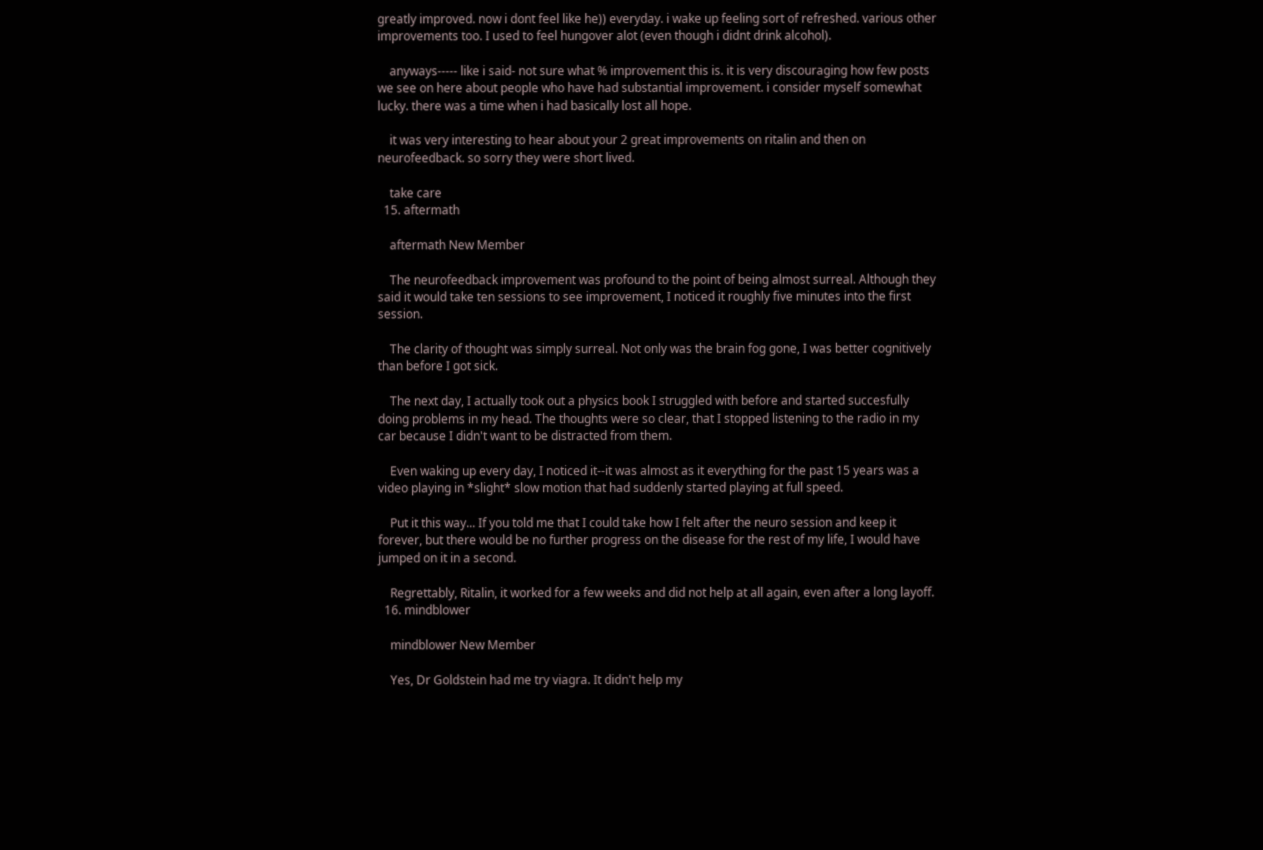greatly improved. now i dont feel like he)) everyday. i wake up feeling sort of refreshed. various other improvements too. I used to feel hungover alot (even though i didnt drink alcohol).

    anyways----- like i said- not sure what % improvement this is. it is very discouraging how few posts we see on here about people who have had substantial improvement. i consider myself somewhat lucky. there was a time when i had basically lost all hope.

    it was very interesting to hear about your 2 great improvements on ritalin and then on neurofeedback. so sorry they were short lived.

    take care
  15. aftermath

    aftermath New Member

    The neurofeedback improvement was profound to the point of being almost surreal. Although they said it would take ten sessions to see improvement, I noticed it roughly five minutes into the first session.

    The clarity of thought was simply surreal. Not only was the brain fog gone, I was better cognitively than before I got sick.

    The next day, I actually took out a physics book I struggled with before and started succesfully doing problems in my head. The thoughts were so clear, that I stopped listening to the radio in my car because I didn't want to be distracted from them.

    Even waking up every day, I noticed it--it was almost as it everything for the past 15 years was a video playing in *slight* slow motion that had suddenly started playing at full speed.

    Put it this way... If you told me that I could take how I felt after the neuro session and keep it forever, but there would be no further progress on the disease for the rest of my life, I would have jumped on it in a second.

    Regrettably, Ritalin, it worked for a few weeks and did not help at all again, even after a long layoff.
  16. mindblower

    mindblower New Member

    Yes, Dr Goldstein had me try viagra. It didn't help my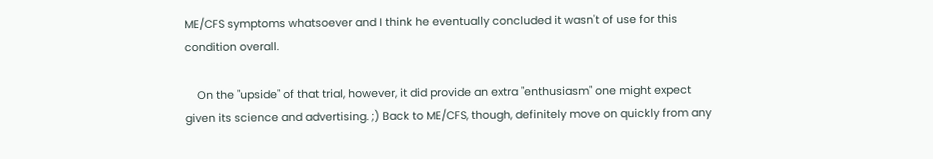ME/CFS symptoms whatsoever and I think he eventually concluded it wasn't of use for this condition overall.

    On the "upside" of that trial, however, it did provide an extra "enthusiasm" one might expect given its science and advertising. ;) Back to ME/CFS, though, definitely move on quickly from any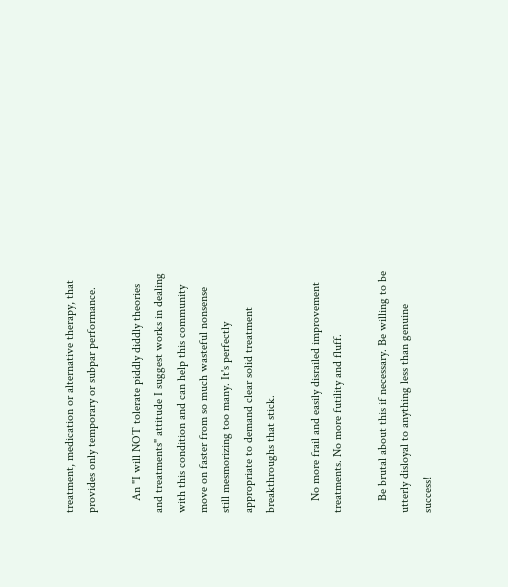treatment, medication or alternative therapy, that provides only temporary or subpar performance.

    An "I will NOT tolerate piddly diddly theories and treatments" attitude I suggest works in dealing with this condition and can help this community move on faster from so much wasteful nonsense still mesmorizing too many. It's perfectly appropriate to demand clear solid treatment breakthroughs that stick.

    No more frail and easily disrailed improvement treatments. No more futility and fluff.

    Be brutal about this if necessary. Be willing to be utterly disloyal to anything less than genuine success!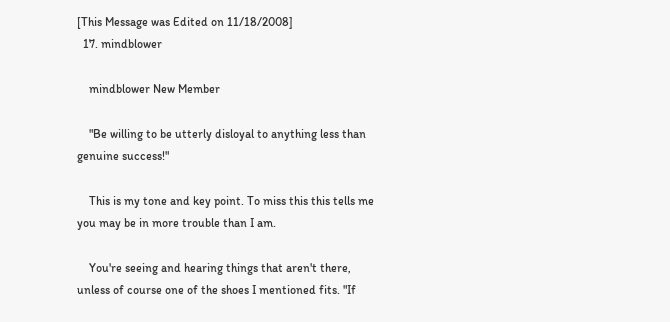[This Message was Edited on 11/18/2008]
  17. mindblower

    mindblower New Member

    "Be willing to be utterly disloyal to anything less than genuine success!"

    This is my tone and key point. To miss this this tells me you may be in more trouble than I am.

    You're seeing and hearing things that aren't there, unless of course one of the shoes I mentioned fits. "If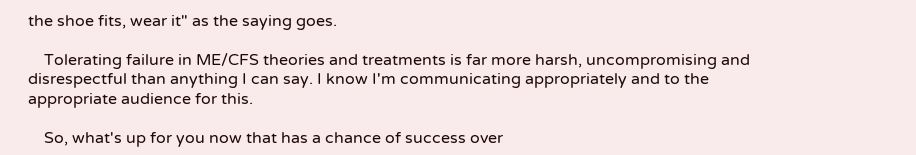the shoe fits, wear it" as the saying goes.

    Tolerating failure in ME/CFS theories and treatments is far more harsh, uncompromising and disrespectful than anything I can say. I know I'm communicating appropriately and to the appropriate audience for this.

    So, what's up for you now that has a chance of success over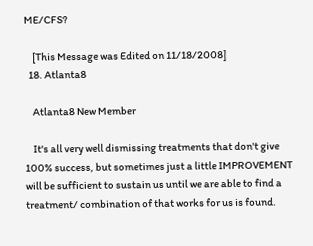ME/CFS?

    [This Message was Edited on 11/18/2008]
  18. Atlanta8

    Atlanta8 New Member

    It's all very well dismissing treatments that don't give 100% success, but sometimes just a little IMPROVEMENT will be sufficient to sustain us until we are able to find a treatment/ combination of that works for us is found.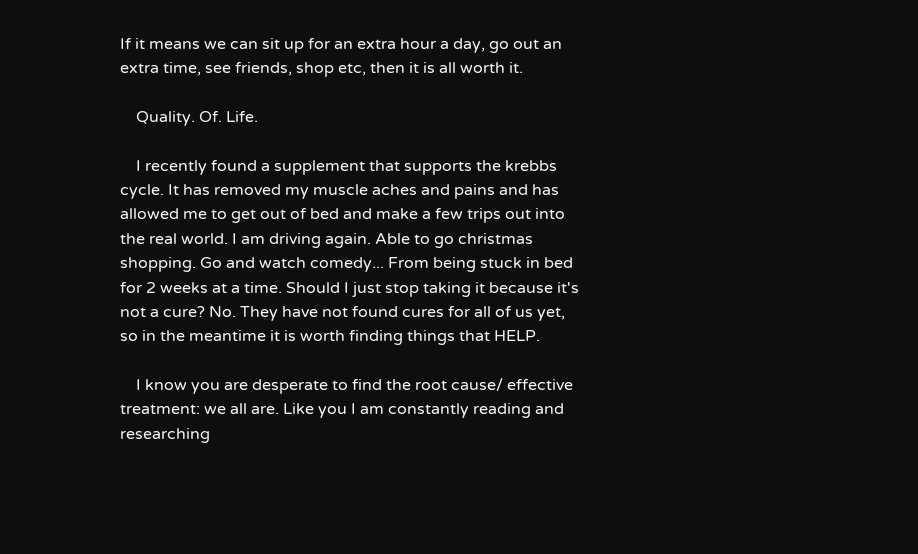If it means we can sit up for an extra hour a day, go out an extra time, see friends, shop etc, then it is all worth it.

    Quality. Of. Life.

    I recently found a supplement that supports the krebbs cycle. It has removed my muscle aches and pains and has allowed me to get out of bed and make a few trips out into the real world. I am driving again. Able to go christmas shopping. Go and watch comedy... From being stuck in bed for 2 weeks at a time. Should I just stop taking it because it's not a cure? No. They have not found cures for all of us yet, so in the meantime it is worth finding things that HELP.

    I know you are desperate to find the root cause/ effective treatment: we all are. Like you I am constantly reading and researching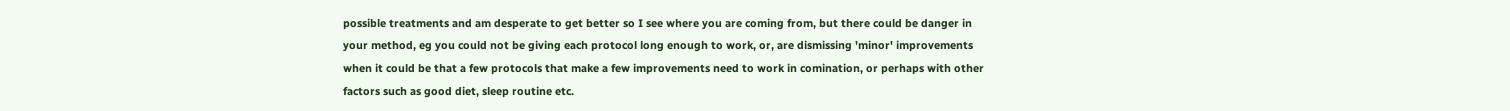possible treatments and am desperate to get better so I see where you are coming from, but there could be danger in your method, eg you could not be giving each protocol long enough to work, or, are dismissing 'minor' improvements when it could be that a few protocols that make a few improvements need to work in comination, or perhaps with other factors such as good diet, sleep routine etc.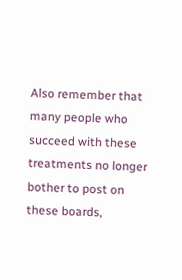Also remember that many people who succeed with these treatments no longer bother to post on these boards,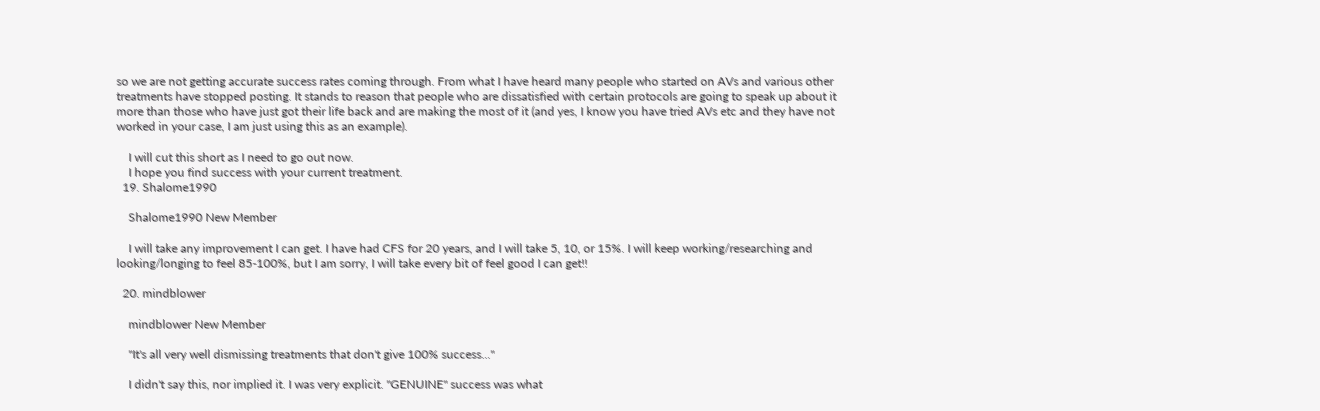so we are not getting accurate success rates coming through. From what I have heard many people who started on AVs and various other treatments have stopped posting. It stands to reason that people who are dissatisfied with certain protocols are going to speak up about it more than those who have just got their life back and are making the most of it (and yes, I know you have tried AVs etc and they have not worked in your case, I am just using this as an example).

    I will cut this short as I need to go out now.
    I hope you find success with your current treatment.
  19. Shalome1990

    Shalome1990 New Member

    I will take any improvement I can get. I have had CFS for 20 years, and I will take 5, 10, or 15%. I will keep working/researching and looking/longing to feel 85-100%, but I am sorry, I will take every bit of feel good I can get!!

  20. mindblower

    mindblower New Member

    "It's all very well dismissing treatments that don't give 100% success..."

    I didn't say this, nor implied it. I was very explicit. "GENUINE" success was what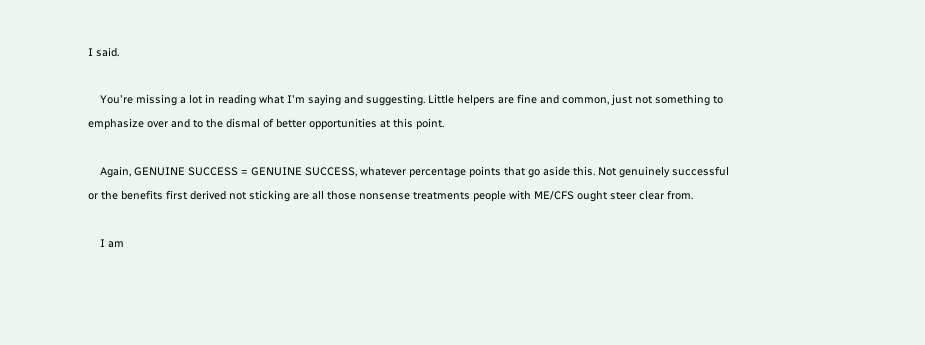I said.

    You're missing a lot in reading what I'm saying and suggesting. Little helpers are fine and common, just not something to emphasize over and to the dismal of better opportunities at this point.

    Again, GENUINE SUCCESS = GENUINE SUCCESS, whatever percentage points that go aside this. Not genuinely successful or the benefits first derived not sticking are all those nonsense treatments people with ME/CFS ought steer clear from.

    I am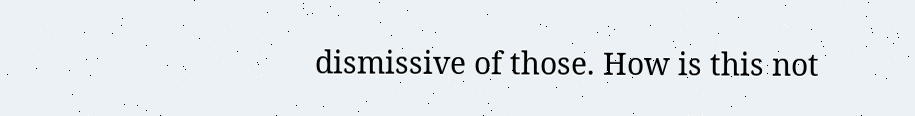dismissive of those. How is this not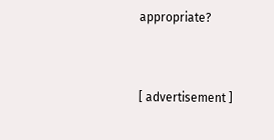appropriate?


[ advertisement ]